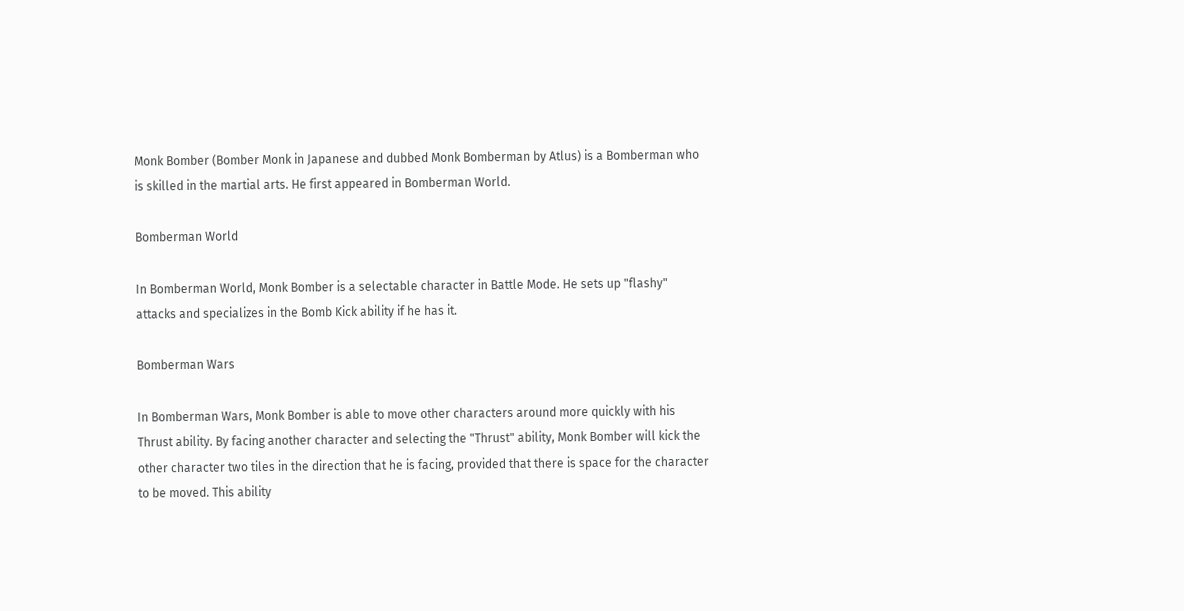Monk Bomber (Bomber Monk in Japanese and dubbed Monk Bomberman by Atlus) is a Bomberman who is skilled in the martial arts. He first appeared in Bomberman World.

Bomberman World

In Bomberman World, Monk Bomber is a selectable character in Battle Mode. He sets up "flashy" attacks and specializes in the Bomb Kick ability if he has it.

Bomberman Wars

In Bomberman Wars, Monk Bomber is able to move other characters around more quickly with his Thrust ability. By facing another character and selecting the "Thrust" ability, Monk Bomber will kick the other character two tiles in the direction that he is facing, provided that there is space for the character to be moved. This ability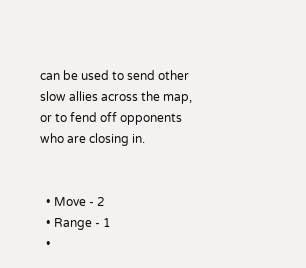can be used to send other slow allies across the map, or to fend off opponents who are closing in.


  • Move - 2
  • Range - 1
  •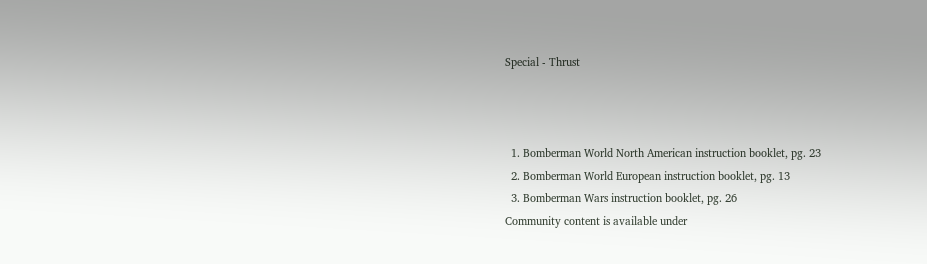Special - Thrust



  1. Bomberman World North American instruction booklet, pg. 23
  2. Bomberman World European instruction booklet, pg. 13
  3. Bomberman Wars instruction booklet, pg. 26
Community content is available under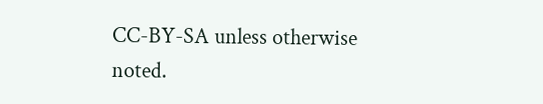CC-BY-SA unless otherwise noted.